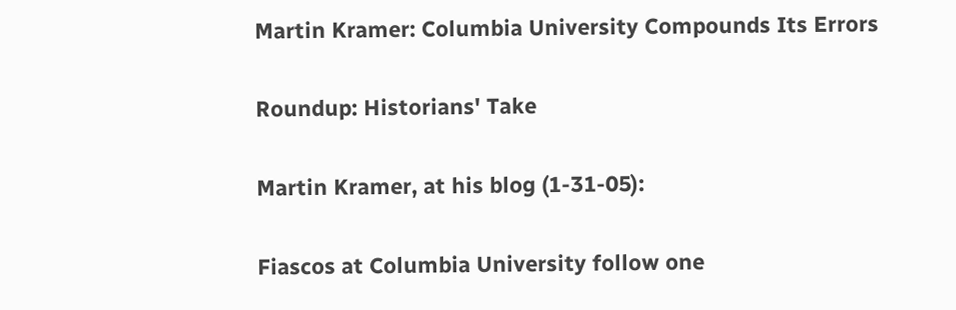Martin Kramer: Columbia University Compounds Its Errors

Roundup: Historians' Take

Martin Kramer, at his blog (1-31-05):

Fiascos at Columbia University follow one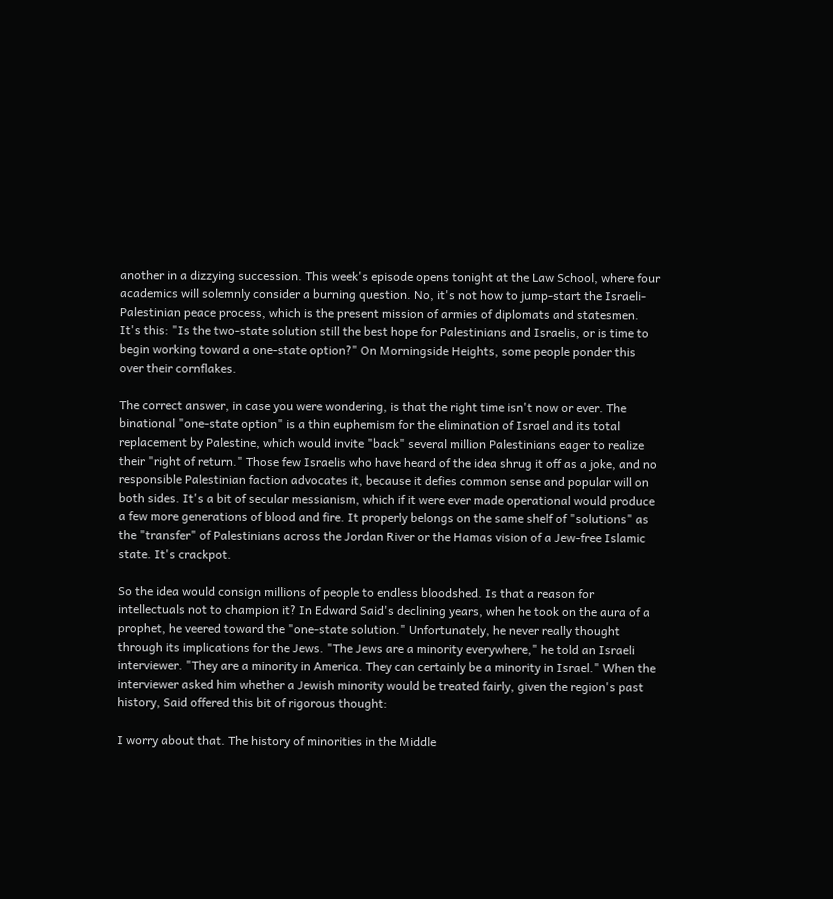another in a dizzying succession. This week's episode opens tonight at the Law School, where four academics will solemnly consider a burning question. No, it's not how to jump-start the Israeli-Palestinian peace process, which is the present mission of armies of diplomats and statesmen. It's this: "Is the two-state solution still the best hope for Palestinians and Israelis, or is time to begin working toward a one-state option?" On Morningside Heights, some people ponder this over their cornflakes.

The correct answer, in case you were wondering, is that the right time isn't now or ever. The binational "one-state option" is a thin euphemism for the elimination of Israel and its total replacement by Palestine, which would invite "back" several million Palestinians eager to realize their "right of return." Those few Israelis who have heard of the idea shrug it off as a joke, and no responsible Palestinian faction advocates it, because it defies common sense and popular will on both sides. It's a bit of secular messianism, which if it were ever made operational would produce a few more generations of blood and fire. It properly belongs on the same shelf of "solutions" as the "transfer" of Palestinians across the Jordan River or the Hamas vision of a Jew-free Islamic state. It's crackpot.

So the idea would consign millions of people to endless bloodshed. Is that a reason for intellectuals not to champion it? In Edward Said's declining years, when he took on the aura of a prophet, he veered toward the "one-state solution." Unfortunately, he never really thought through its implications for the Jews. "The Jews are a minority everywhere," he told an Israeli interviewer. "They are a minority in America. They can certainly be a minority in Israel." When the interviewer asked him whether a Jewish minority would be treated fairly, given the region's past history, Said offered this bit of rigorous thought:

I worry about that. The history of minorities in the Middle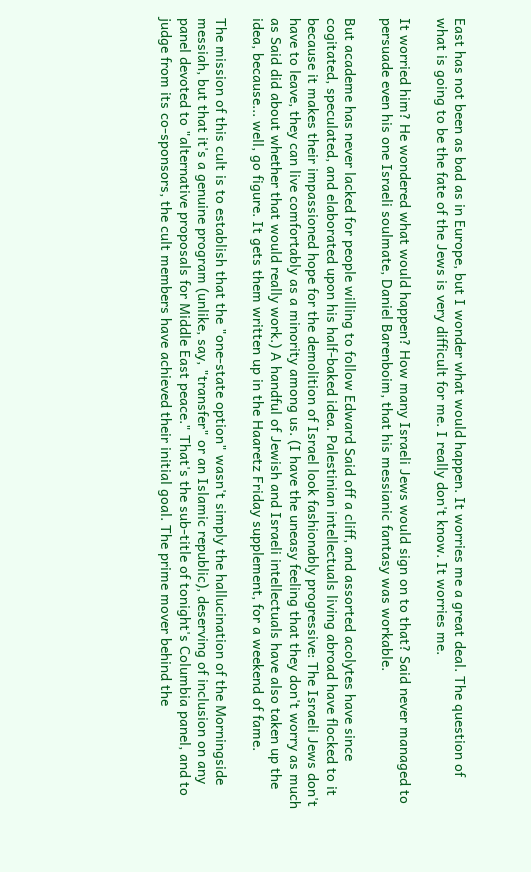East has not been as bad as in Europe, but I wonder what would happen. It worries me a great deal. The question of what is going to be the fate of the Jews is very difficult for me. I really don't know. It worries me.

It worried him? He wondered what would happen? How many Israeli Jews would sign on to that? Said never managed to persuade even his one Israeli soulmate, Daniel Barenboim, that his messianic fantasy was workable.

But academe has never lacked for people willing to follow Edward Said off a cliff, and assorted acolytes have since cogitated, speculated, and elaborated upon his half-baked idea. Palestinian intellectuals living abroad have flocked to it because it makes their impassioned hope for the demolition of Israel look fashionably progressive: The Israeli Jews don't have to leave, they can live comfortably as a minority among us. (I have the uneasy feeling that they don't worry as much as Said did about whether that would really work.) A handful of Jewish and Israeli intellectuals have also taken up the idea, because... well, go figure. It gets them written up in the Haaretz Friday supplement, for a weekend of fame.

The mission of this cult is to establish that the "one-state option" wasn't simply the hallucination of the Morningside messiah, but that it's a genuine program (unlike, say, "transfer" or an Islamic republic), deserving of inclusion on any panel devoted to "alternative proposals for Middle East peace." That's the sub-title of tonight's Columbia panel, and to judge from its co-sponsors, the cult members have achieved their initial goal. The prime mover behind the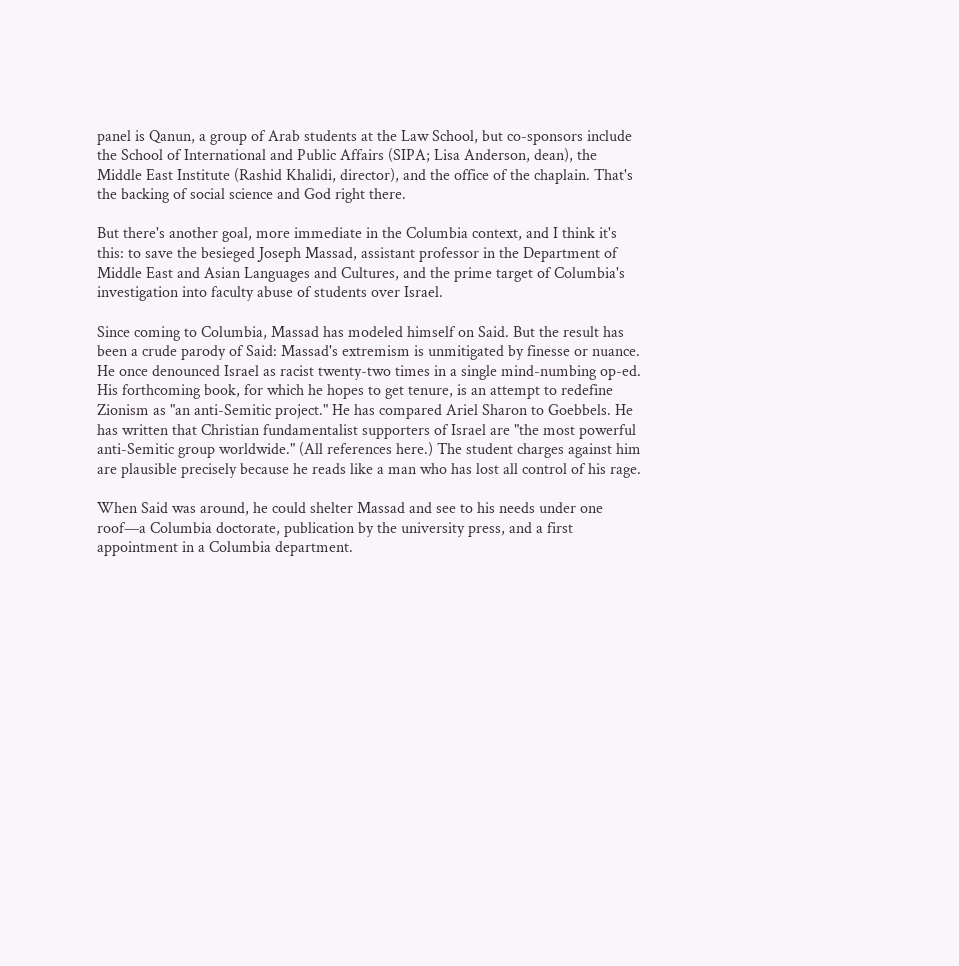panel is Qanun, a group of Arab students at the Law School, but co-sponsors include the School of International and Public Affairs (SIPA; Lisa Anderson, dean), the Middle East Institute (Rashid Khalidi, director), and the office of the chaplain. That's the backing of social science and God right there.

But there's another goal, more immediate in the Columbia context, and I think it's this: to save the besieged Joseph Massad, assistant professor in the Department of Middle East and Asian Languages and Cultures, and the prime target of Columbia's investigation into faculty abuse of students over Israel.

Since coming to Columbia, Massad has modeled himself on Said. But the result has been a crude parody of Said: Massad's extremism is unmitigated by finesse or nuance. He once denounced Israel as racist twenty-two times in a single mind-numbing op-ed. His forthcoming book, for which he hopes to get tenure, is an attempt to redefine Zionism as "an anti-Semitic project." He has compared Ariel Sharon to Goebbels. He has written that Christian fundamentalist supporters of Israel are "the most powerful anti-Semitic group worldwide." (All references here.) The student charges against him are plausible precisely because he reads like a man who has lost all control of his rage.

When Said was around, he could shelter Massad and see to his needs under one roof—a Columbia doctorate, publication by the university press, and a first appointment in a Columbia department.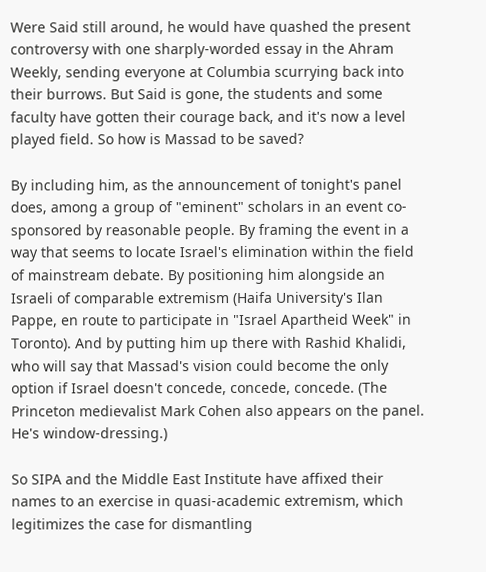Were Said still around, he would have quashed the present controversy with one sharply-worded essay in the Ahram Weekly, sending everyone at Columbia scurrying back into their burrows. But Said is gone, the students and some faculty have gotten their courage back, and it's now a level played field. So how is Massad to be saved?

By including him, as the announcement of tonight's panel does, among a group of "eminent" scholars in an event co-sponsored by reasonable people. By framing the event in a way that seems to locate Israel's elimination within the field of mainstream debate. By positioning him alongside an Israeli of comparable extremism (Haifa University's Ilan Pappe, en route to participate in "Israel Apartheid Week" in Toronto). And by putting him up there with Rashid Khalidi, who will say that Massad's vision could become the only option if Israel doesn't concede, concede, concede. (The Princeton medievalist Mark Cohen also appears on the panel. He's window-dressing.)

So SIPA and the Middle East Institute have affixed their names to an exercise in quasi-academic extremism, which legitimizes the case for dismantling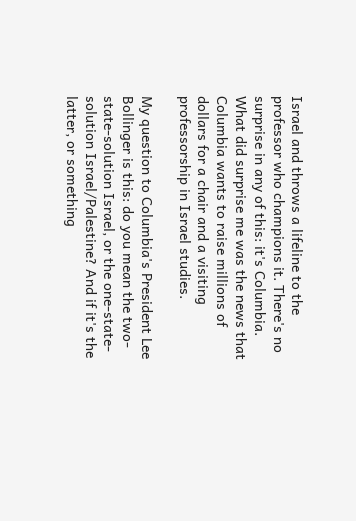Israel and throws a lifeline to the professor who champions it. There's no surprise in any of this: it's Columbia. What did surprise me was the news that Columbia wants to raise millions of dollars for a chair and a visiting professorship in Israel studies.

My question to Columbia's President Lee Bollinger is this: do you mean the two-state-solution Israel, or the one-state-solution Israel/Palestine? And if it's the latter, or something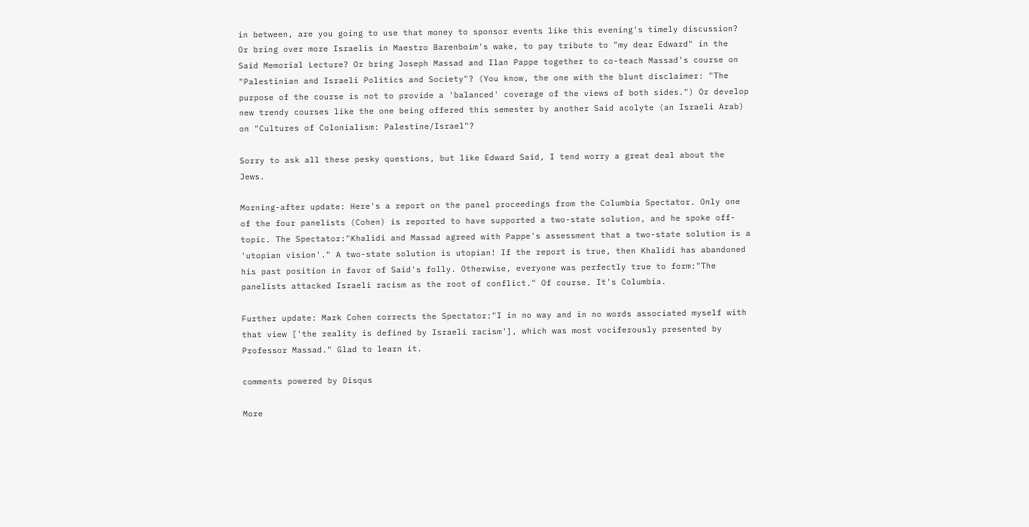in between, are you going to use that money to sponsor events like this evening's timely discussion? Or bring over more Israelis in Maestro Barenboim's wake, to pay tribute to "my dear Edward" in the Said Memorial Lecture? Or bring Joseph Massad and Ilan Pappe together to co-teach Massad's course on "Palestinian and Israeli Politics and Society"? (You know, the one with the blunt disclaimer: "The purpose of the course is not to provide a 'balanced' coverage of the views of both sides.") Or develop new trendy courses like the one being offered this semester by another Said acolyte (an Israeli Arab) on "Cultures of Colonialism: Palestine/Israel"?

Sorry to ask all these pesky questions, but like Edward Said, I tend worry a great deal about the Jews.

Morning-after update: Here's a report on the panel proceedings from the Columbia Spectator. Only one of the four panelists (Cohen) is reported to have supported a two-state solution, and he spoke off-topic. The Spectator:"Khalidi and Massad agreed with Pappe's assessment that a two-state solution is a 'utopian vision'." A two-state solution is utopian! If the report is true, then Khalidi has abandoned his past position in favor of Said's folly. Otherwise, everyone was perfectly true to form:"The panelists attacked Israeli racism as the root of conflict." Of course. It's Columbia.

Further update: Mark Cohen corrects the Spectator:"I in no way and in no words associated myself with that view ['the reality is defined by Israeli racism'], which was most vociferously presented by Professor Massad." Glad to learn it.

comments powered by Disqus

More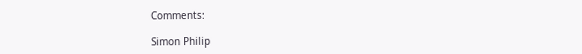Comments:

Simon Philip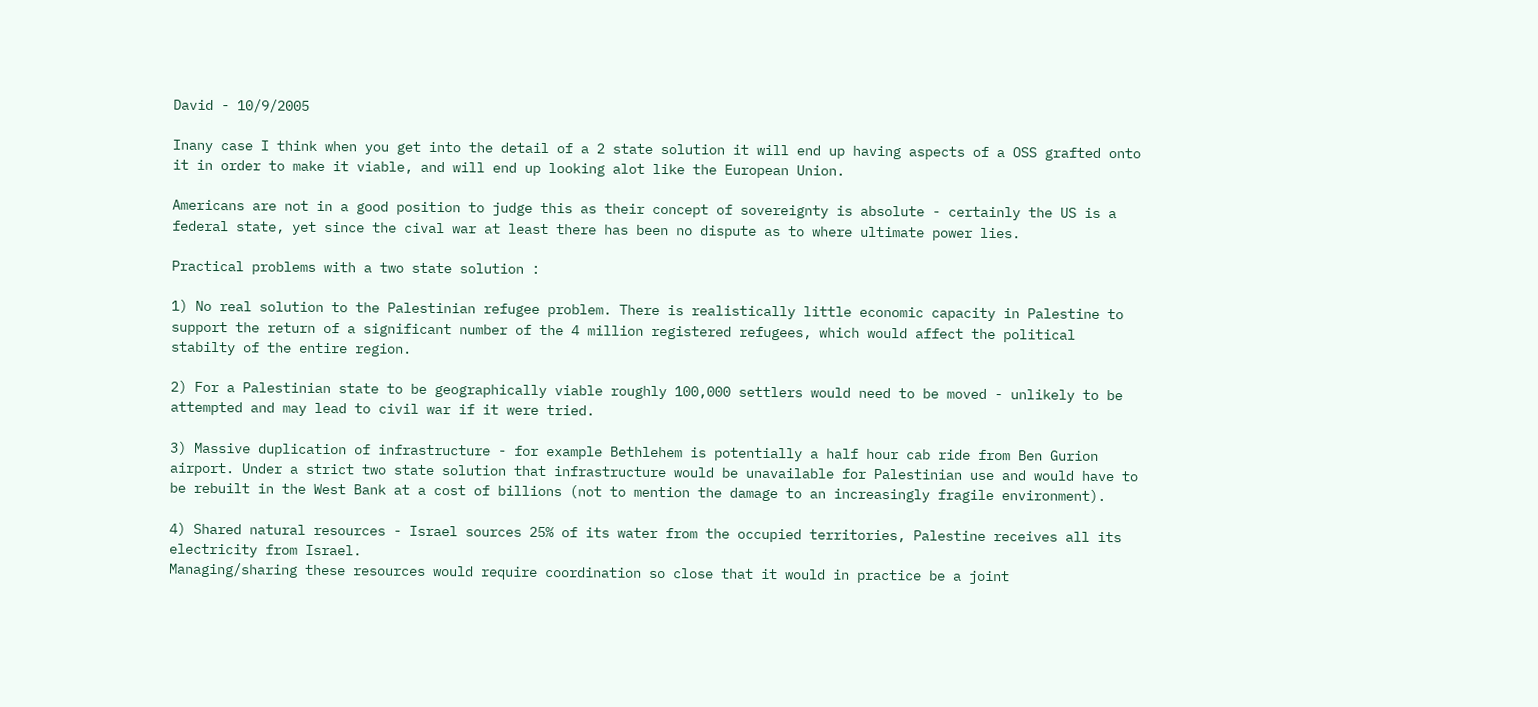David - 10/9/2005

Inany case I think when you get into the detail of a 2 state solution it will end up having aspects of a OSS grafted onto it in order to make it viable, and will end up looking alot like the European Union.

Americans are not in a good position to judge this as their concept of sovereignty is absolute - certainly the US is a federal state, yet since the cival war at least there has been no dispute as to where ultimate power lies.

Practical problems with a two state solution :

1) No real solution to the Palestinian refugee problem. There is realistically little economic capacity in Palestine to support the return of a significant number of the 4 million registered refugees, which would affect the political stabilty of the entire region.

2) For a Palestinian state to be geographically viable roughly 100,000 settlers would need to be moved - unlikely to be attempted and may lead to civil war if it were tried.

3) Massive duplication of infrastructure - for example Bethlehem is potentially a half hour cab ride from Ben Gurion airport. Under a strict two state solution that infrastructure would be unavailable for Palestinian use and would have to be rebuilt in the West Bank at a cost of billions (not to mention the damage to an increasingly fragile environment).

4) Shared natural resources - Israel sources 25% of its water from the occupied territories, Palestine receives all its electricity from Israel.
Managing/sharing these resources would require coordination so close that it would in practice be a joint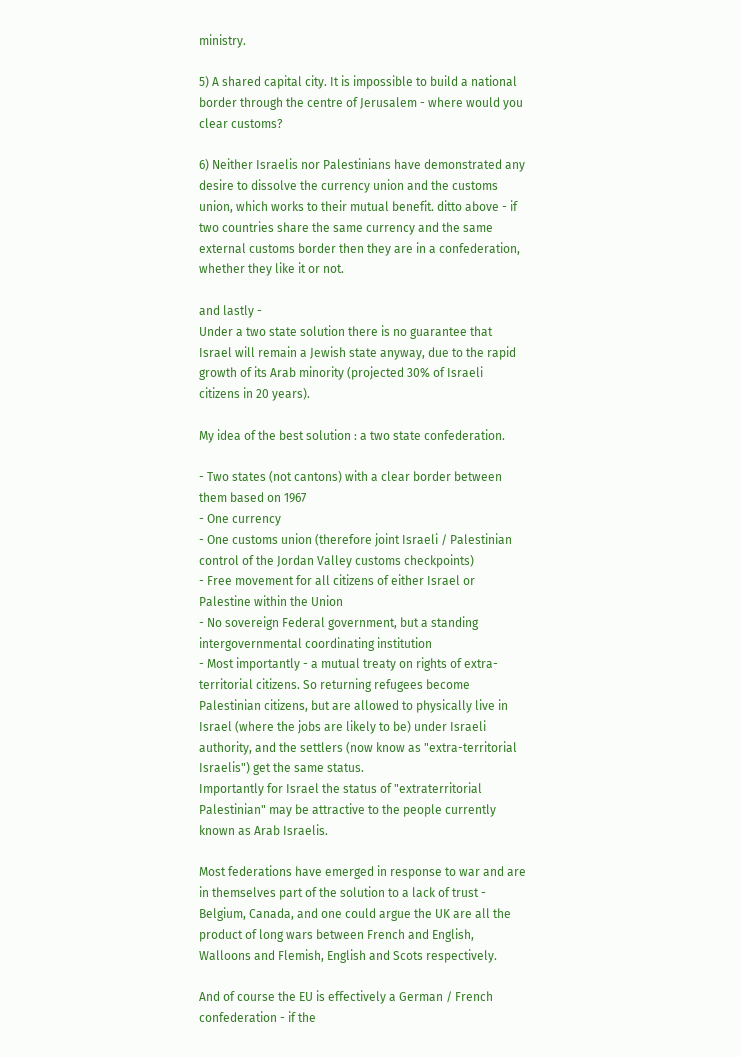ministry.

5) A shared capital city. It is impossible to build a national border through the centre of Jerusalem - where would you clear customs?

6) Neither Israelis nor Palestinians have demonstrated any desire to dissolve the currency union and the customs union, which works to their mutual benefit. ditto above - if two countries share the same currency and the same external customs border then they are in a confederation, whether they like it or not.

and lastly -
Under a two state solution there is no guarantee that Israel will remain a Jewish state anyway, due to the rapid growth of its Arab minority (projected 30% of Israeli citizens in 20 years).

My idea of the best solution : a two state confederation.

- Two states (not cantons) with a clear border between them based on 1967
- One currency
- One customs union (therefore joint Israeli / Palestinian control of the Jordan Valley customs checkpoints)
- Free movement for all citizens of either Israel or Palestine within the Union
- No sovereign Federal government, but a standing intergovernmental coordinating institution
- Most importantly - a mutual treaty on rights of extra-territorial citizens. So returning refugees become Palestinian citizens, but are allowed to physically live in Israel (where the jobs are likely to be) under Israeli authority, and the settlers (now know as "extra-territorial Israelis") get the same status.
Importantly for Israel the status of "extraterritorial Palestinian" may be attractive to the people currently known as Arab Israelis.

Most federations have emerged in response to war and are in themselves part of the solution to a lack of trust - Belgium, Canada, and one could argue the UK are all the product of long wars between French and English, Walloons and Flemish, English and Scots respectively.

And of course the EU is effectively a German / French confederation - if the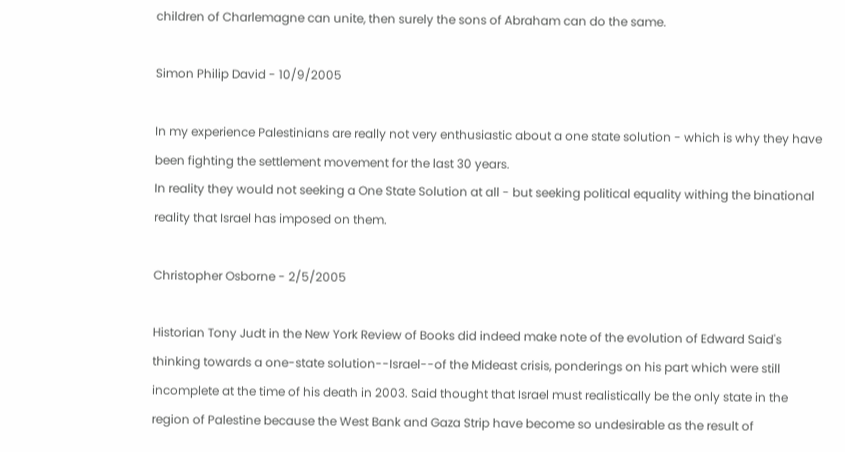children of Charlemagne can unite, then surely the sons of Abraham can do the same.

Simon Philip David - 10/9/2005

In my experience Palestinians are really not very enthusiastic about a one state solution - which is why they have been fighting the settlement movement for the last 30 years.
In reality they would not seeking a One State Solution at all - but seeking political equality withing the binational reality that Israel has imposed on them.

Christopher Osborne - 2/5/2005

Historian Tony Judt in the New York Review of Books did indeed make note of the evolution of Edward Said's thinking towards a one-state solution--Israel--of the Mideast crisis, ponderings on his part which were still incomplete at the time of his death in 2003. Said thought that Israel must realistically be the only state in the region of Palestine because the West Bank and Gaza Strip have become so undesirable as the result of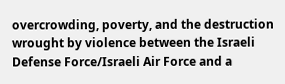overcrowding, poverty, and the destruction wrought by violence between the Israeli Defense Force/Israeli Air Force and a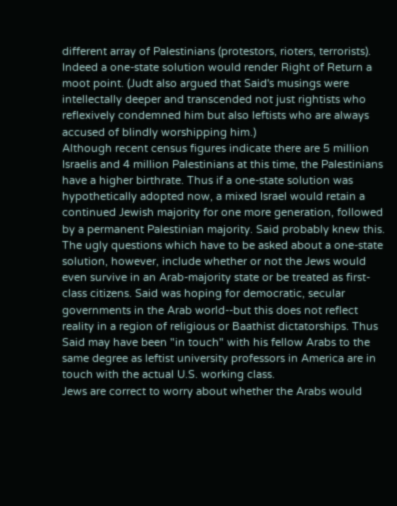different array of Palestinians (protestors, rioters, terrorists). Indeed a one-state solution would render Right of Return a moot point. (Judt also argued that Said's musings were intellectally deeper and transcended not just rightists who reflexively condemned him but also leftists who are always accused of blindly worshipping him.)
Although recent census figures indicate there are 5 million Israelis and 4 million Palestinians at this time, the Palestinians have a higher birthrate. Thus if a one-state solution was hypothetically adopted now, a mixed Israel would retain a continued Jewish majority for one more generation, followed by a permanent Palestinian majority. Said probably knew this.
The ugly questions which have to be asked about a one-state solution, however, include whether or not the Jews would even survive in an Arab-majority state or be treated as first-class citizens. Said was hoping for democratic, secular governments in the Arab world--but this does not reflect reality in a region of religious or Baathist dictatorships. Thus Said may have been "in touch" with his fellow Arabs to the same degree as leftist university professors in America are in touch with the actual U.S. working class.
Jews are correct to worry about whether the Arabs would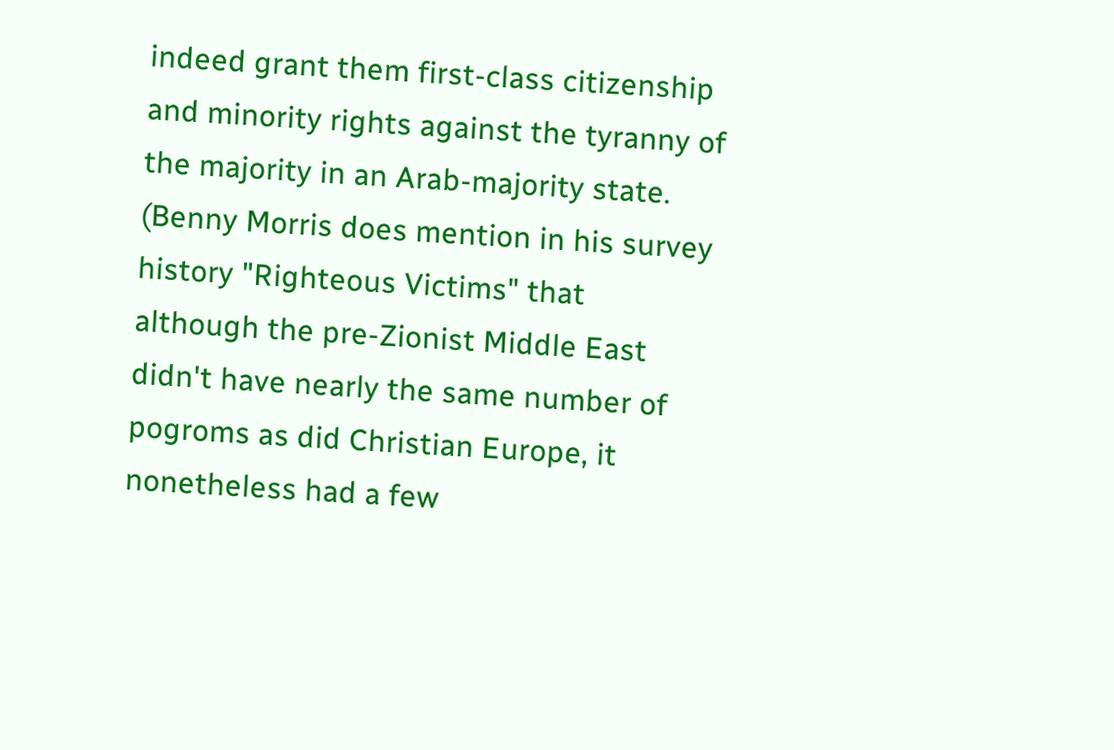indeed grant them first-class citizenship and minority rights against the tyranny of the majority in an Arab-majority state. (Benny Morris does mention in his survey history "Righteous Victims" that although the pre-Zionist Middle East didn't have nearly the same number of pogroms as did Christian Europe, it nonetheless had a few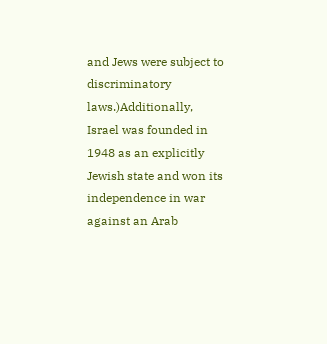and Jews were subject to discriminatory laws.)Additionally, Israel was founded in 1948 as an explicitly Jewish state and won its independence in war against an Arab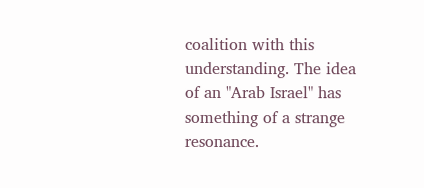coalition with this understanding. The idea of an "Arab Israel" has something of a strange resonance.